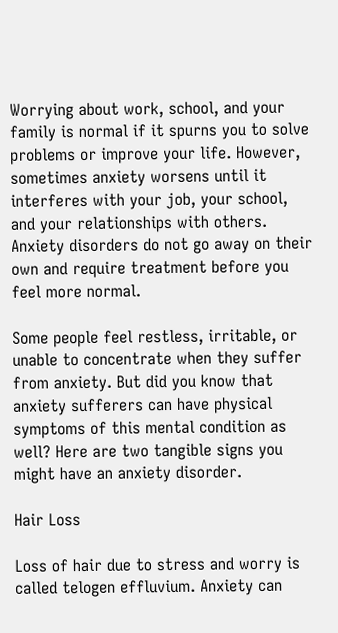Worrying about work, school, and your family is normal if it spurns you to solve problems or improve your life. However, sometimes anxiety worsens until it interferes with your job, your school, and your relationships with others. Anxiety disorders do not go away on their own and require treatment before you feel more normal.

Some people feel restless, irritable, or unable to concentrate when they suffer from anxiety. But did you know that anxiety sufferers can have physical symptoms of this mental condition as well? Here are two tangible signs you might have an anxiety disorder.

Hair Loss

Loss of hair due to stress and worry is called telogen effluvium. Anxiety can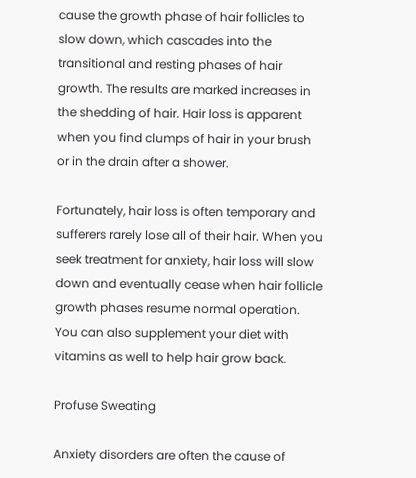cause the growth phase of hair follicles to slow down, which cascades into the transitional and resting phases of hair growth. The results are marked increases in the shedding of hair. Hair loss is apparent when you find clumps of hair in your brush or in the drain after a shower.

Fortunately, hair loss is often temporary and sufferers rarely lose all of their hair. When you seek treatment for anxiety, hair loss will slow down and eventually cease when hair follicle growth phases resume normal operation. You can also supplement your diet with vitamins as well to help hair grow back.

Profuse Sweating

Anxiety disorders are often the cause of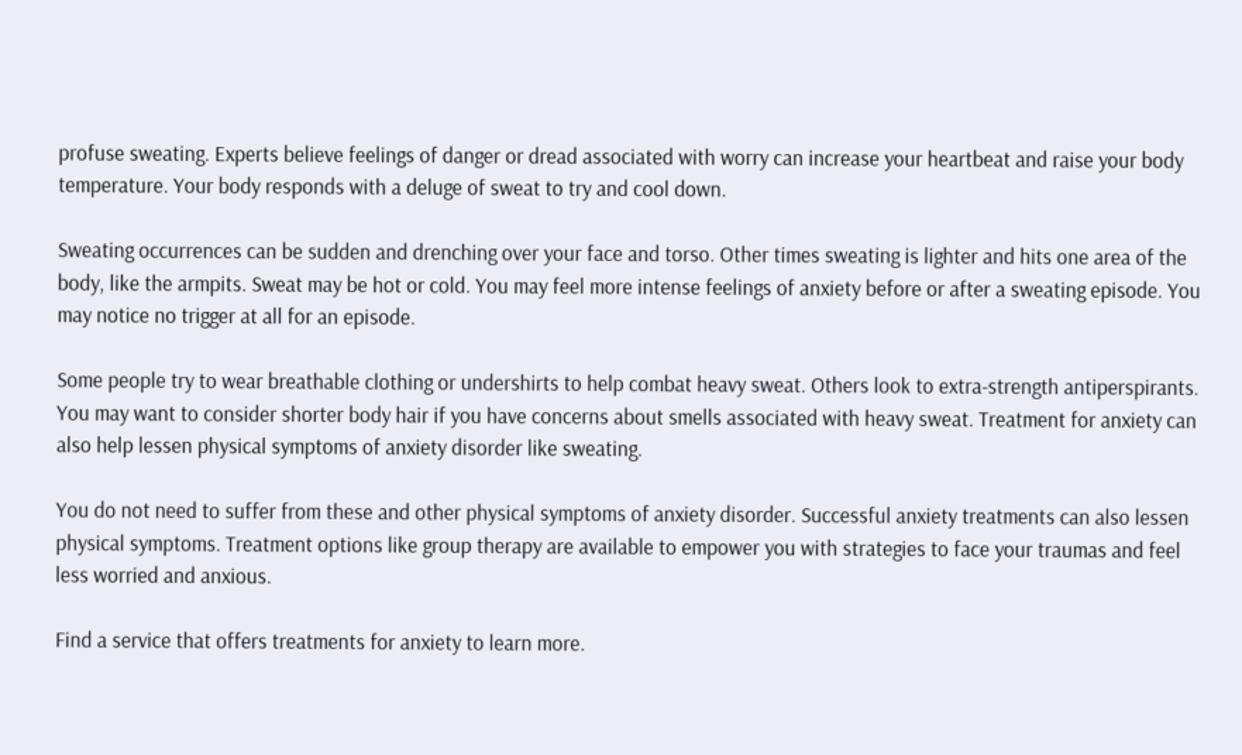profuse sweating. Experts believe feelings of danger or dread associated with worry can increase your heartbeat and raise your body temperature. Your body responds with a deluge of sweat to try and cool down.

Sweating occurrences can be sudden and drenching over your face and torso. Other times sweating is lighter and hits one area of the body, like the armpits. Sweat may be hot or cold. You may feel more intense feelings of anxiety before or after a sweating episode. You may notice no trigger at all for an episode.

Some people try to wear breathable clothing or undershirts to help combat heavy sweat. Others look to extra-strength antiperspirants. You may want to consider shorter body hair if you have concerns about smells associated with heavy sweat. Treatment for anxiety can also help lessen physical symptoms of anxiety disorder like sweating.

You do not need to suffer from these and other physical symptoms of anxiety disorder. Successful anxiety treatments can also lessen physical symptoms. Treatment options like group therapy are available to empower you with strategies to face your traumas and feel less worried and anxious.

Find a service that offers treatments for anxiety to learn more.